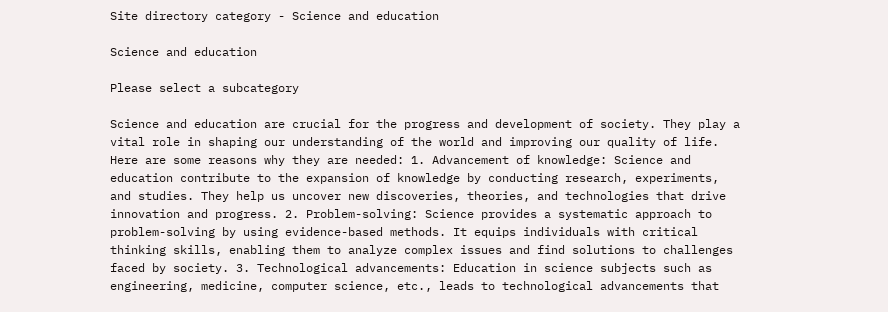Site directory category - Science and education

Science and education

Please select a subcategory

Science and education are crucial for the progress and development of society. They play a vital role in shaping our understanding of the world and improving our quality of life. Here are some reasons why they are needed: 1. Advancement of knowledge: Science and education contribute to the expansion of knowledge by conducting research, experiments, and studies. They help us uncover new discoveries, theories, and technologies that drive innovation and progress. 2. Problem-solving: Science provides a systematic approach to problem-solving by using evidence-based methods. It equips individuals with critical thinking skills, enabling them to analyze complex issues and find solutions to challenges faced by society. 3. Technological advancements: Education in science subjects such as engineering, medicine, computer science, etc., leads to technological advancements that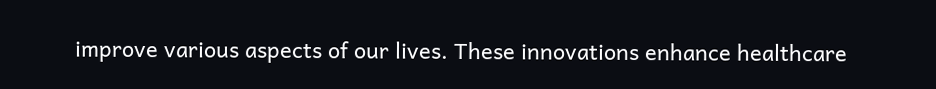improve various aspects of our lives. These innovations enhance healthcare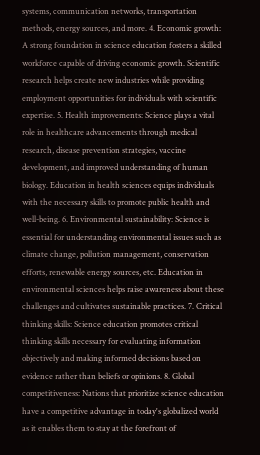systems, communication networks, transportation methods, energy sources, and more. 4. Economic growth: A strong foundation in science education fosters a skilled workforce capable of driving economic growth. Scientific research helps create new industries while providing employment opportunities for individuals with scientific expertise. 5. Health improvements: Science plays a vital role in healthcare advancements through medical research, disease prevention strategies, vaccine development, and improved understanding of human biology. Education in health sciences equips individuals with the necessary skills to promote public health and well-being. 6. Environmental sustainability: Science is essential for understanding environmental issues such as climate change, pollution management, conservation efforts, renewable energy sources, etc. Education in environmental sciences helps raise awareness about these challenges and cultivates sustainable practices. 7. Critical thinking skills: Science education promotes critical thinking skills necessary for evaluating information objectively and making informed decisions based on evidence rather than beliefs or opinions. 8. Global competitiveness: Nations that prioritize science education have a competitive advantage in today's globalized world as it enables them to stay at the forefront of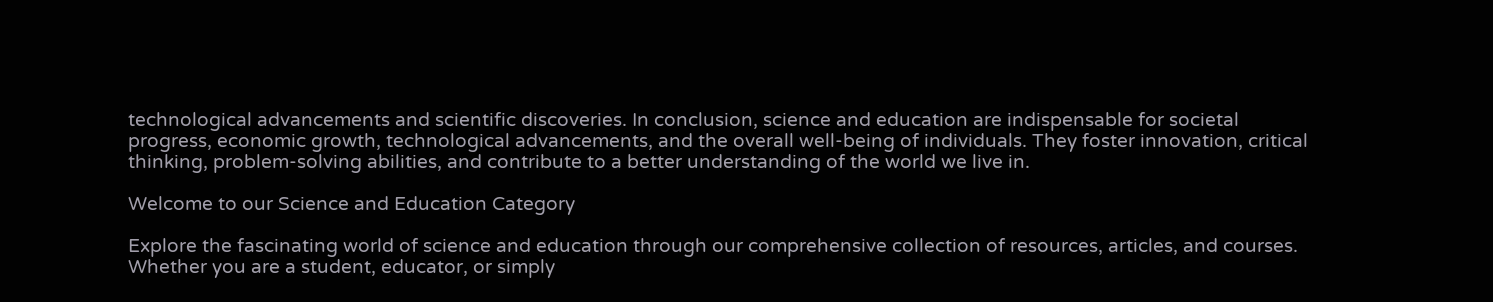technological advancements and scientific discoveries. In conclusion, science and education are indispensable for societal progress, economic growth, technological advancements, and the overall well-being of individuals. They foster innovation, critical thinking, problem-solving abilities, and contribute to a better understanding of the world we live in.

Welcome to our Science and Education Category

Explore the fascinating world of science and education through our comprehensive collection of resources, articles, and courses. Whether you are a student, educator, or simply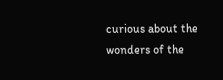curious about the wonders of the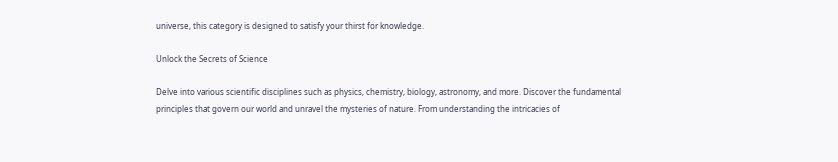universe, this category is designed to satisfy your thirst for knowledge.

Unlock the Secrets of Science

Delve into various scientific disciplines such as physics, chemistry, biology, astronomy, and more. Discover the fundamental principles that govern our world and unravel the mysteries of nature. From understanding the intricacies of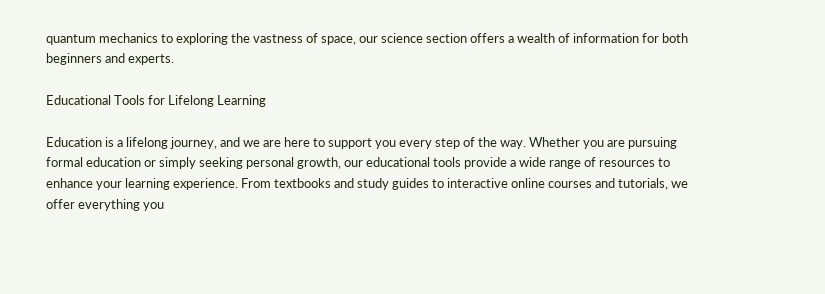quantum mechanics to exploring the vastness of space, our science section offers a wealth of information for both beginners and experts.

Educational Tools for Lifelong Learning

Education is a lifelong journey, and we are here to support you every step of the way. Whether you are pursuing formal education or simply seeking personal growth, our educational tools provide a wide range of resources to enhance your learning experience. From textbooks and study guides to interactive online courses and tutorials, we offer everything you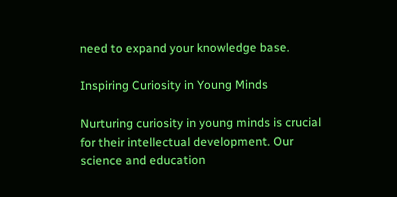need to expand your knowledge base.

Inspiring Curiosity in Young Minds

Nurturing curiosity in young minds is crucial for their intellectual development. Our science and education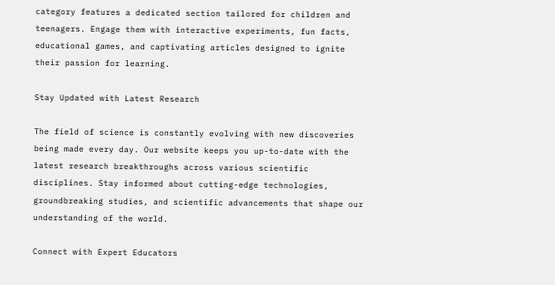category features a dedicated section tailored for children and teenagers. Engage them with interactive experiments, fun facts, educational games, and captivating articles designed to ignite their passion for learning.

Stay Updated with Latest Research

The field of science is constantly evolving with new discoveries being made every day. Our website keeps you up-to-date with the latest research breakthroughs across various scientific disciplines. Stay informed about cutting-edge technologies, groundbreaking studies, and scientific advancements that shape our understanding of the world.

Connect with Expert Educators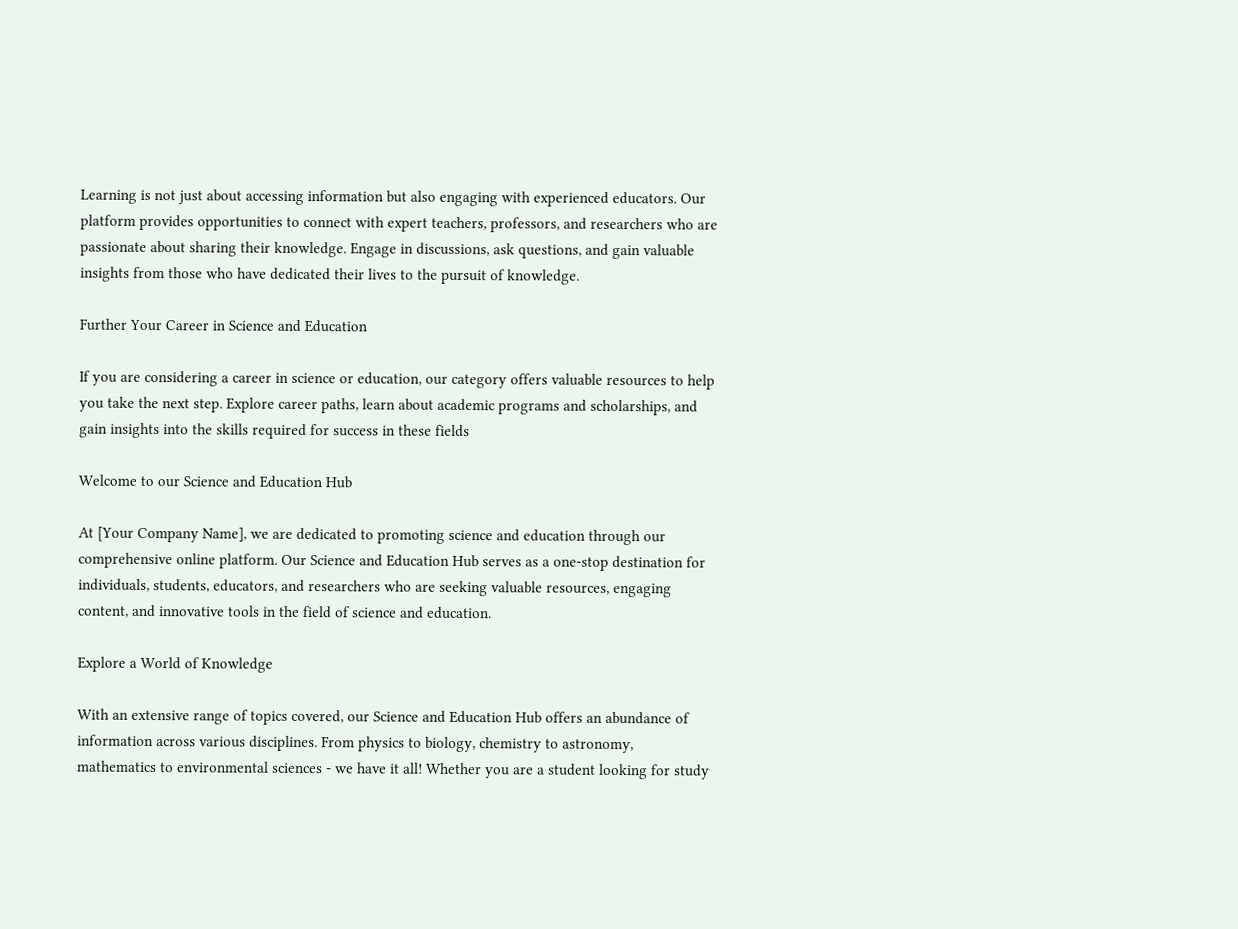Learning is not just about accessing information but also engaging with experienced educators. Our platform provides opportunities to connect with expert teachers, professors, and researchers who are passionate about sharing their knowledge. Engage in discussions, ask questions, and gain valuable insights from those who have dedicated their lives to the pursuit of knowledge.

Further Your Career in Science and Education

If you are considering a career in science or education, our category offers valuable resources to help you take the next step. Explore career paths, learn about academic programs and scholarships, and gain insights into the skills required for success in these fields

Welcome to our Science and Education Hub

At [Your Company Name], we are dedicated to promoting science and education through our comprehensive online platform. Our Science and Education Hub serves as a one-stop destination for individuals, students, educators, and researchers who are seeking valuable resources, engaging content, and innovative tools in the field of science and education.

Explore a World of Knowledge

With an extensive range of topics covered, our Science and Education Hub offers an abundance of information across various disciplines. From physics to biology, chemistry to astronomy, mathematics to environmental sciences - we have it all! Whether you are a student looking for study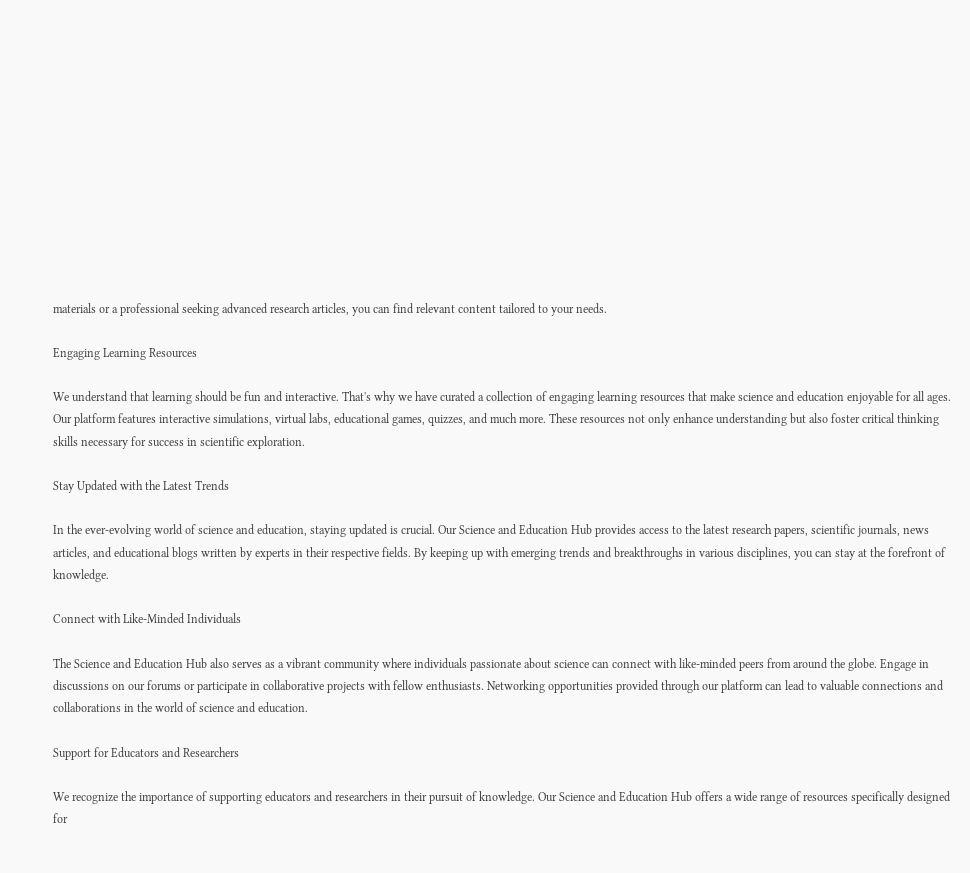materials or a professional seeking advanced research articles, you can find relevant content tailored to your needs.

Engaging Learning Resources

We understand that learning should be fun and interactive. That's why we have curated a collection of engaging learning resources that make science and education enjoyable for all ages. Our platform features interactive simulations, virtual labs, educational games, quizzes, and much more. These resources not only enhance understanding but also foster critical thinking skills necessary for success in scientific exploration.

Stay Updated with the Latest Trends

In the ever-evolving world of science and education, staying updated is crucial. Our Science and Education Hub provides access to the latest research papers, scientific journals, news articles, and educational blogs written by experts in their respective fields. By keeping up with emerging trends and breakthroughs in various disciplines, you can stay at the forefront of knowledge.

Connect with Like-Minded Individuals

The Science and Education Hub also serves as a vibrant community where individuals passionate about science can connect with like-minded peers from around the globe. Engage in discussions on our forums or participate in collaborative projects with fellow enthusiasts. Networking opportunities provided through our platform can lead to valuable connections and collaborations in the world of science and education.

Support for Educators and Researchers

We recognize the importance of supporting educators and researchers in their pursuit of knowledge. Our Science and Education Hub offers a wide range of resources specifically designed for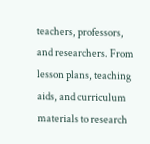teachers, professors, and researchers. From lesson plans, teaching aids, and curriculum materials to research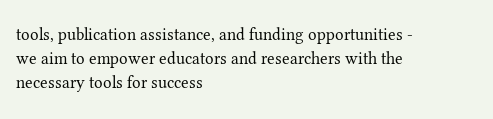tools, publication assistance, and funding opportunities - we aim to empower educators and researchers with the necessary tools for success